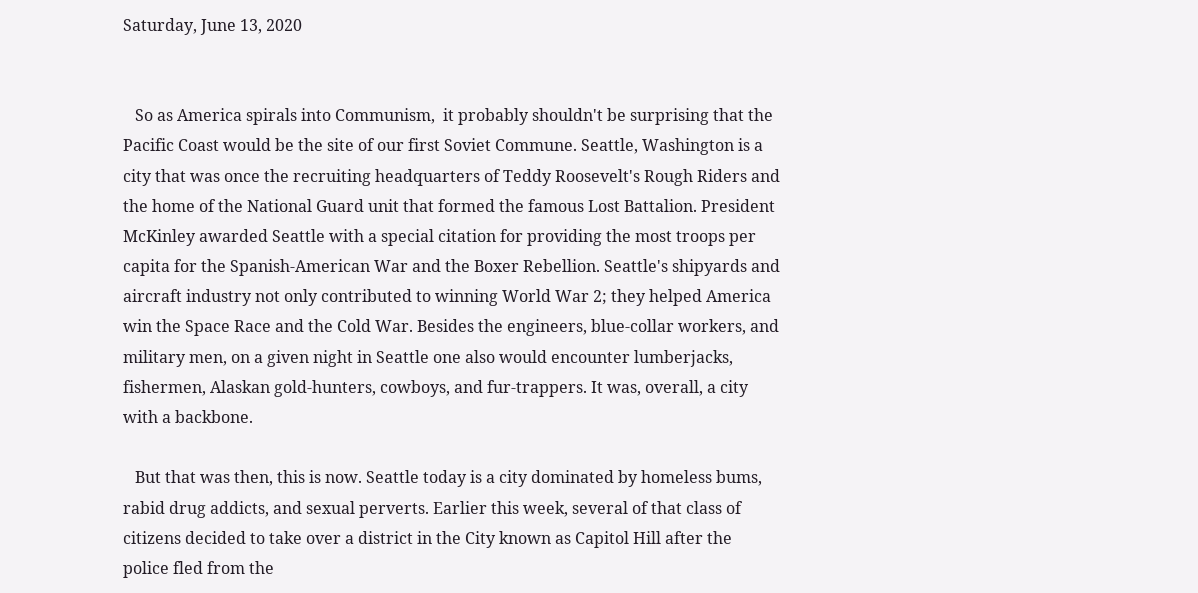Saturday, June 13, 2020


   So as America spirals into Communism,  it probably shouldn't be surprising that the Pacific Coast would be the site of our first Soviet Commune. Seattle, Washington is a city that was once the recruiting headquarters of Teddy Roosevelt's Rough Riders and the home of the National Guard unit that formed the famous Lost Battalion. President McKinley awarded Seattle with a special citation for providing the most troops per capita for the Spanish-American War and the Boxer Rebellion. Seattle's shipyards and aircraft industry not only contributed to winning World War 2; they helped America win the Space Race and the Cold War. Besides the engineers, blue-collar workers, and military men, on a given night in Seattle one also would encounter lumberjacks, fishermen, Alaskan gold-hunters, cowboys, and fur-trappers. It was, overall, a city with a backbone.

   But that was then, this is now. Seattle today is a city dominated by homeless bums, rabid drug addicts, and sexual perverts. Earlier this week, several of that class of citizens decided to take over a district in the City known as Capitol Hill after the police fled from the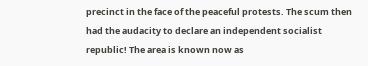precinct in the face of the peaceful protests. The scum then had the audacity to declare an independent socialist republic! The area is known now as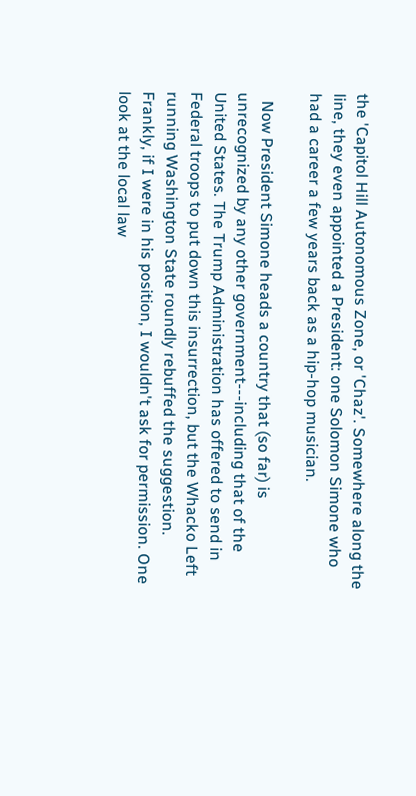the 'Capitol Hill Autonomous Zone, or 'Chaz'. Somewhere along the line, they even appointed a President: one Solomon Simone who had a career a few years back as a hip-hop musician.

  Now President Simone heads a country that (so far) is unrecognized by any other government---including that of the United States. The Trump Administration has offered to send in Federal troops to put down this insurrection, but the Whacko Left running Washington State roundly rebuffed the suggestion. Frankly, if I were in his position, I wouldn't ask for permission. One look at the local law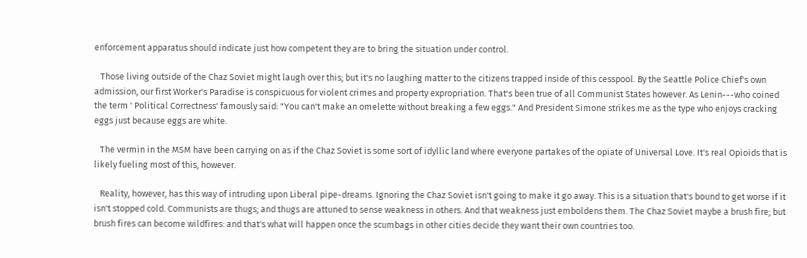enforcement apparatus should indicate just how competent they are to bring the situation under control.

   Those living outside of the Chaz Soviet might laugh over this; but it's no laughing matter to the citizens trapped inside of this cesspool. By the Seattle Police Chief's own admission, our first Worker's Paradise is conspicuous for violent crimes and property expropriation. That's been true of all Communist States however. As Lenin---who coined the term ' Political Correctness' famously said: "You can't make an omelette without breaking a few eggs." And President Simone strikes me as the type who enjoys cracking eggs just because eggs are white.

   The vermin in the MSM have been carrying on as if the Chaz Soviet is some sort of idyllic land where everyone partakes of the opiate of Universal Love. It's real Opioids that is likely fueling most of this, however.

   Reality, however, has this way of intruding upon Liberal pipe-dreams. Ignoring the Chaz Soviet isn't going to make it go away. This is a situation that's bound to get worse if it isn't stopped cold. Communists are thugs; and thugs are attuned to sense weakness in others. And that weakness just emboldens them. The Chaz Soviet maybe a brush fire; but brush fires can become wildfires: and that's what will happen once the scumbags in other cities decide they want their own countries too.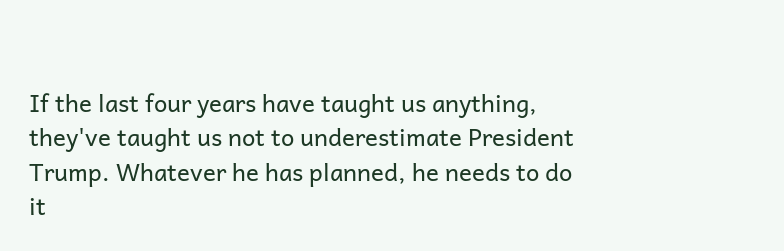If the last four years have taught us anything, they've taught us not to underestimate President Trump. Whatever he has planned, he needs to do it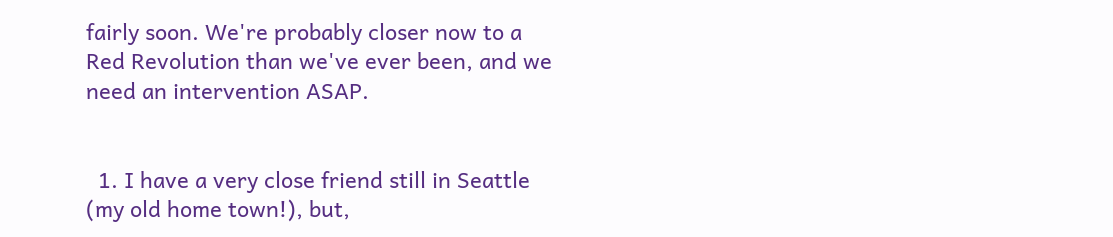fairly soon. We're probably closer now to a Red Revolution than we've ever been, and we need an intervention ASAP.


  1. I have a very close friend still in Seattle (my old home town!), but,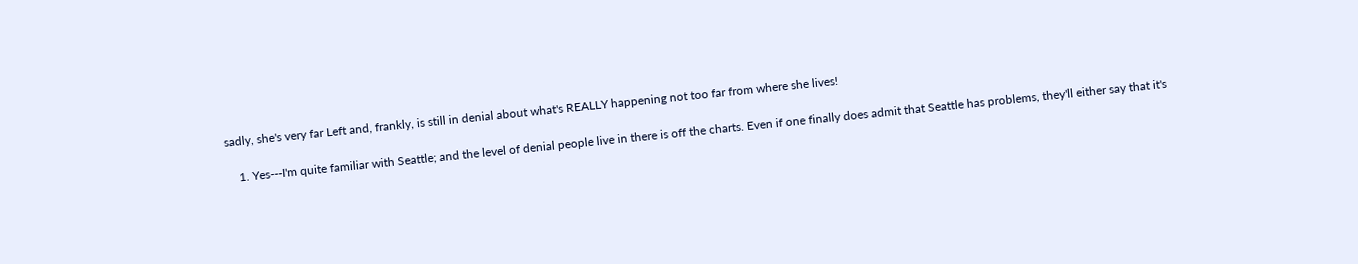sadly, she's very far Left and, frankly, is still in denial about what's REALLY happening not too far from where she lives!

    1. Yes---I'm quite familiar with Seattle; and the level of denial people live in there is off the charts. Even if one finally does admit that Seattle has problems, they'll either say that it's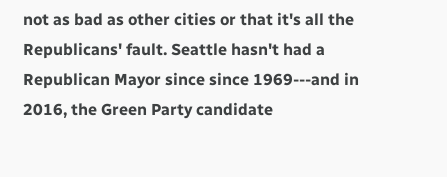not as bad as other cities or that it's all the Republicans' fault. Seattle hasn't had a Republican Mayor since since 1969---and in 2016, the Green Party candidate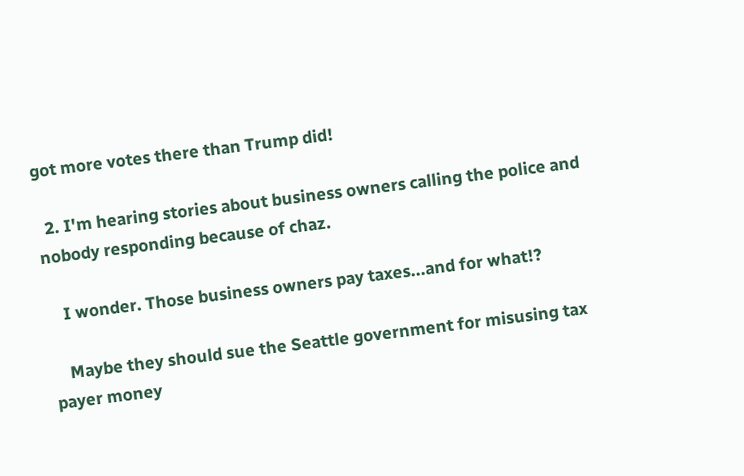got more votes there than Trump did!

  2. I'm hearing stories about business owners calling the police and nobody responding because of chaz.

    I wonder. Those business owners pay taxes...and for what!?

    Maybe they should sue the Seattle government for misusing tax payer money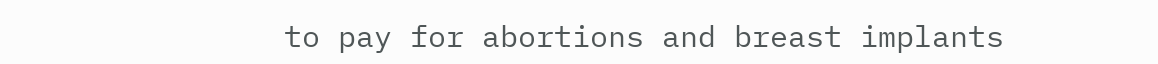to pay for abortions and breast implants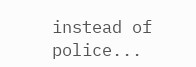instead of police...